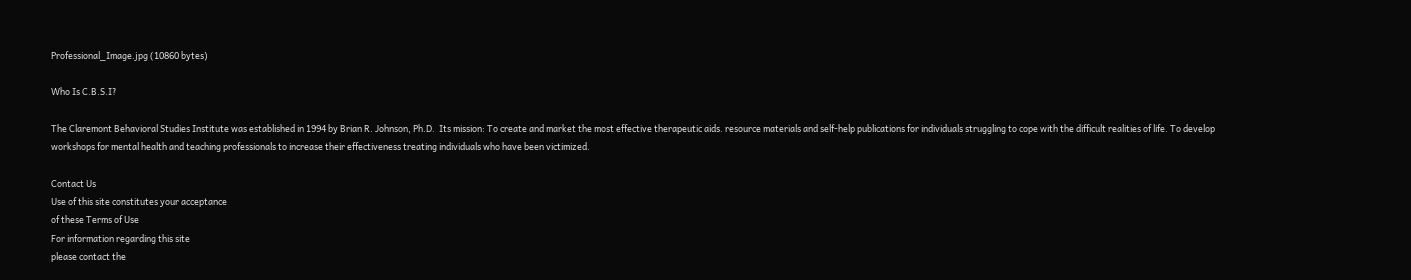Professional_Image.jpg (10860 bytes)

Who Is C.B.S.I?

The Claremont Behavioral Studies Institute was established in 1994 by Brian R. Johnson, Ph.D.  Its mission: To create and market the most effective therapeutic aids. resource materials and self-help publications for individuals struggling to cope with the difficult realities of life. To develop workshops for mental health and teaching professionals to increase their effectiveness treating individuals who have been victimized.

Contact Us
Use of this site constitutes your acceptance
of these Terms of Use
For information regarding this site
please contact the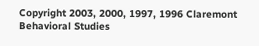Copyright 2003, 2000, 1997, 1996 Claremont Behavioral Studies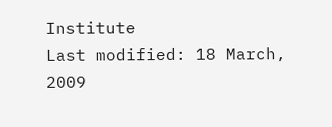Institute
Last modified: 18 March, 2009